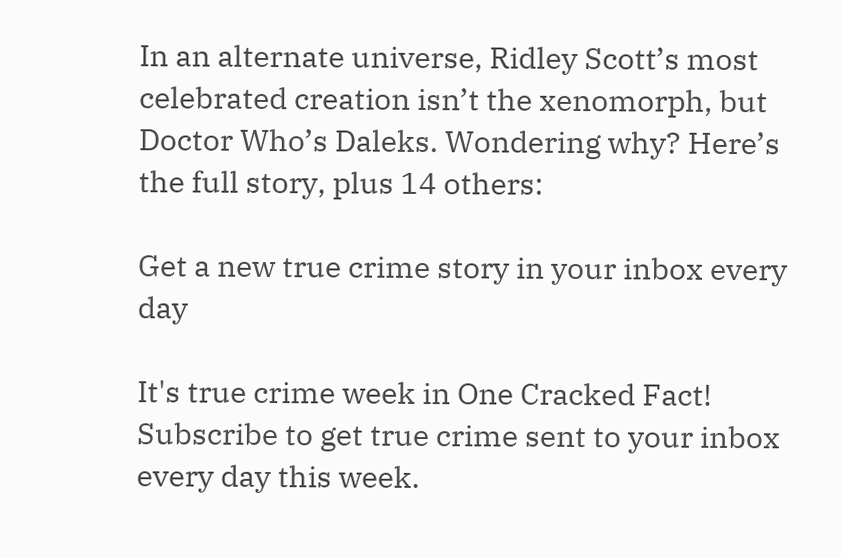In an alternate universe, Ridley Scott’s most celebrated creation isn’t the xenomorph, but Doctor Who’s Daleks. Wondering why? Here’s the full story, plus 14 others:

Get a new true crime story in your inbox every day

It's true crime week in One Cracked Fact! Subscribe to get true crime sent to your inbox every day this week.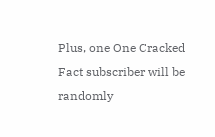Plus, one One Cracked Fact subscriber will be randomly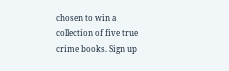chosen to win a collection of five true crime books. Sign up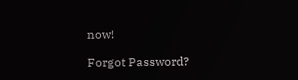now!

Forgot Password?